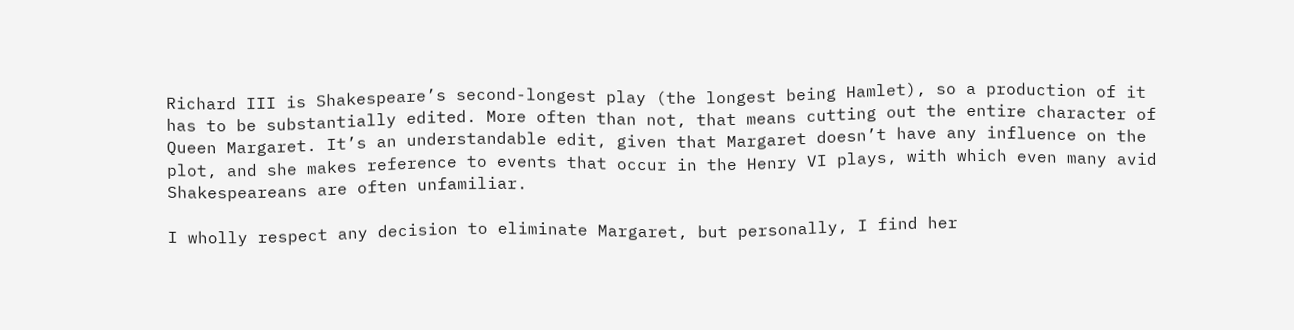Richard III is Shakespeare’s second-longest play (the longest being Hamlet), so a production of it has to be substantially edited. More often than not, that means cutting out the entire character of Queen Margaret. It’s an understandable edit, given that Margaret doesn’t have any influence on the plot, and she makes reference to events that occur in the Henry VI plays, with which even many avid Shakespeareans are often unfamiliar.

I wholly respect any decision to eliminate Margaret, but personally, I find her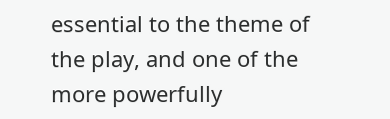essential to the theme of the play, and one of the more powerfully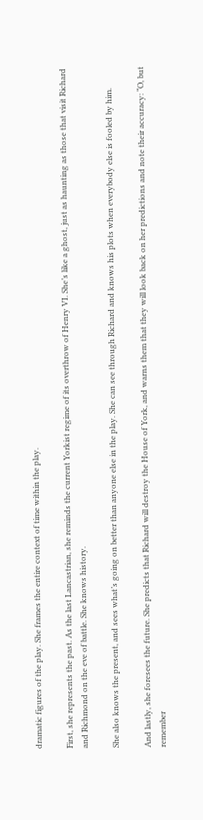dramatic figures of the play. She frames the entire context of time within the play.

First, she represents the past. As the last Lancastrian, she reminds the current Yorkist regime of its overthrow of Henry VI. She’s like a ghost, just as haunting as those that visit Richard and Richmond on the eve of battle. She knows history.

She also knows the present, and sees what’s going on better than anyone else in the play. She can see through Richard and knows his plots when everybody else is fooled by him.

And lastly, she foresees the future. She predicts that Richard will destroy the House of York, and warns them that they will look back on her predictions and note their accuracy: “O, but remember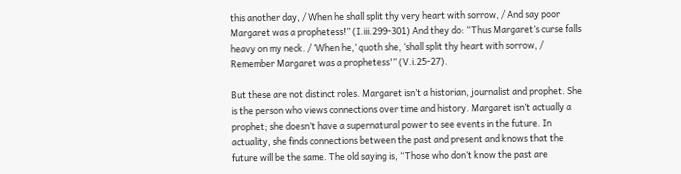this another day, / When he shall split thy very heart with sorrow, / And say poor Margaret was a prophetess!” (I.iii.299-301) And they do: “Thus Margaret’s curse falls heavy on my neck. / ‘When he,’ quoth she, ‘shall split thy heart with sorrow, / Remember Margaret was a prophetess'” (V.i.25-27).

But these are not distinct roles. Margaret isn’t a historian, journalist and prophet. She is the person who views connections over time and history. Margaret isn’t actually a prophet; she doesn’t have a supernatural power to see events in the future. In actuality, she finds connections between the past and present and knows that the future will be the same. The old saying is, “Those who don’t know the past are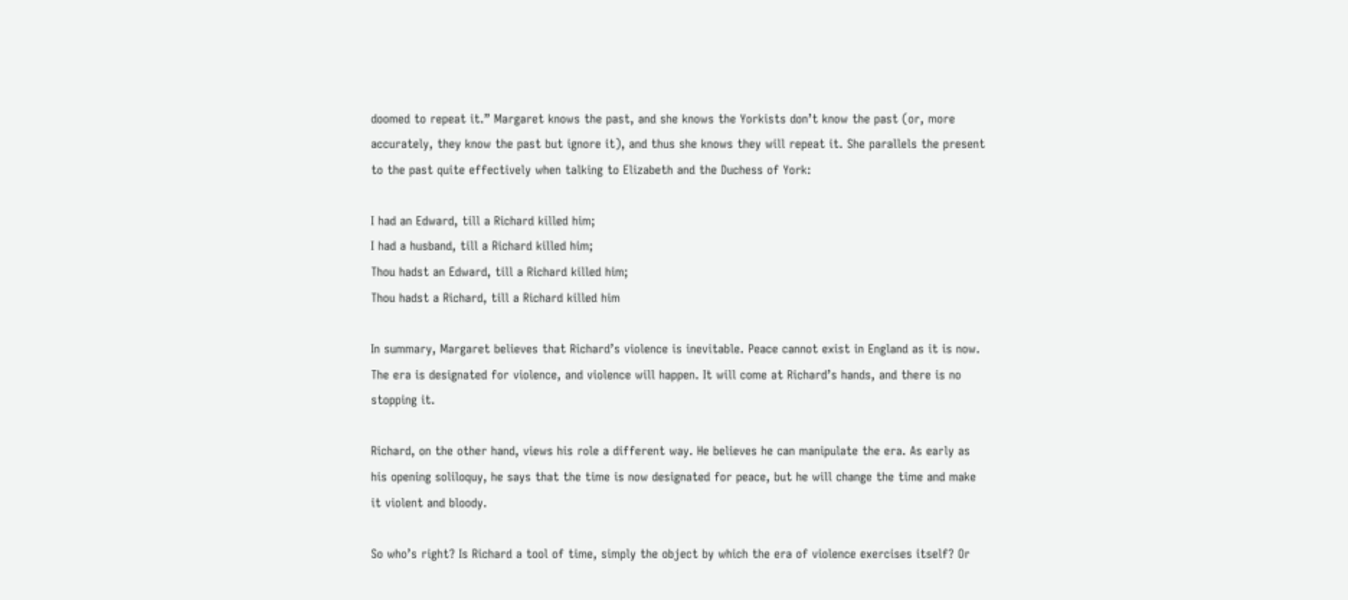doomed to repeat it.” Margaret knows the past, and she knows the Yorkists don’t know the past (or, more accurately, they know the past but ignore it), and thus she knows they will repeat it. She parallels the present to the past quite effectively when talking to Elizabeth and the Duchess of York:

I had an Edward, till a Richard killed him;
I had a husband, till a Richard killed him;
Thou hadst an Edward, till a Richard killed him;
Thou hadst a Richard, till a Richard killed him

In summary, Margaret believes that Richard’s violence is inevitable. Peace cannot exist in England as it is now. The era is designated for violence, and violence will happen. It will come at Richard’s hands, and there is no stopping it.

Richard, on the other hand, views his role a different way. He believes he can manipulate the era. As early as his opening soliloquy, he says that the time is now designated for peace, but he will change the time and make it violent and bloody.

So who’s right? Is Richard a tool of time, simply the object by which the era of violence exercises itself? Or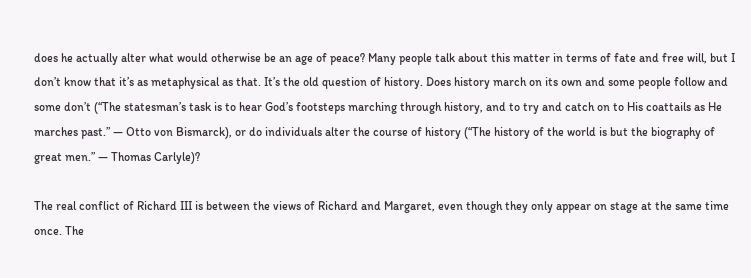does he actually alter what would otherwise be an age of peace? Many people talk about this matter in terms of fate and free will, but I don’t know that it’s as metaphysical as that. It’s the old question of history. Does history march on its own and some people follow and some don’t (“The statesman’s task is to hear God’s footsteps marching through history, and to try and catch on to His coattails as He marches past.” — Otto von Bismarck), or do individuals alter the course of history (“The history of the world is but the biography of great men.” — Thomas Carlyle)?

The real conflict of Richard III is between the views of Richard and Margaret, even though they only appear on stage at the same time once. The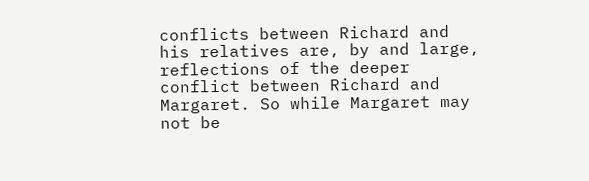conflicts between Richard and his relatives are, by and large, reflections of the deeper conflict between Richard and Margaret. So while Margaret may not be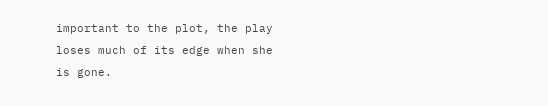important to the plot, the play loses much of its edge when she is gone.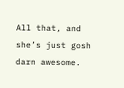All that, and she’s just gosh darn awesome.